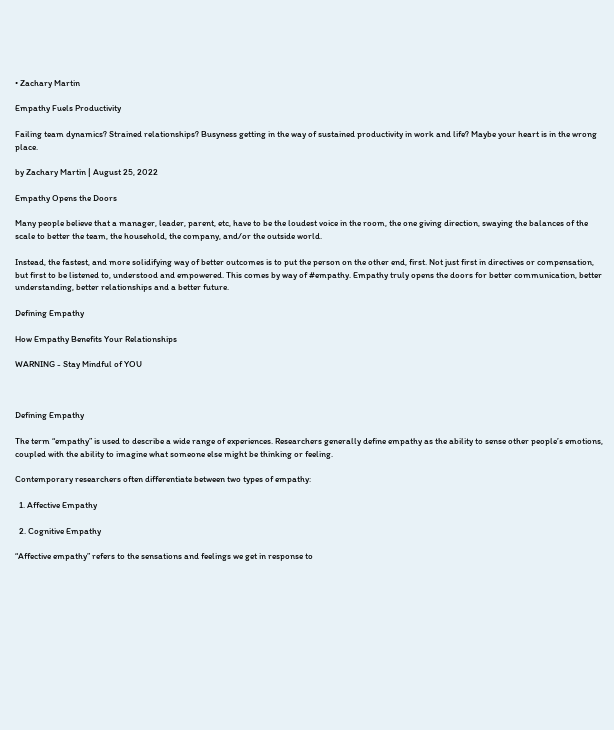• Zachary Martin

Empathy Fuels Productivity

Failing team dynamics? Strained relationships? Busyness getting in the way of sustained productivity in work and life? Maybe your heart is in the wrong place.

by Zachary Martin | August 25, 2022

Empathy Opens the Doors

Many people believe that a manager, leader, parent, etc, have to be the loudest voice in the room, the one giving direction, swaying the balances of the scale to better the team, the household, the company, and/or the outside world.

Instead, the fastest, and more solidifying way of better outcomes is to put the person on the other end, first. Not just first in directives or compensation, but first to be listened to, understood and empowered. This comes by way of #empathy. Empathy truly opens the doors for better communication, better understanding, better relationships and a better future.

Defining Empathy

How Empathy Benefits Your Relationships

WARNING - Stay Mindful of YOU



Defining Empathy

The term “empathy” is used to describe a wide range of experiences. Researchers generally define empathy as the ability to sense other people’s emotions, coupled with the ability to imagine what someone else might be thinking or feeling.

Contemporary researchers often differentiate between two types of empathy:

  1. Affective Empathy

  2. Cognitive Empathy

“Affective empathy” refers to the sensations and feelings we get in response to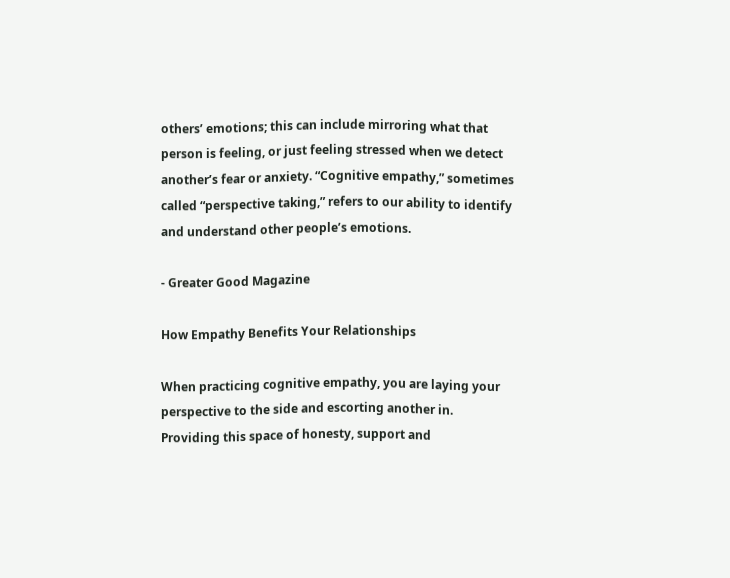others’ emotions; this can include mirroring what that person is feeling, or just feeling stressed when we detect another’s fear or anxiety. “Cognitive empathy,” sometimes called “perspective taking,” refers to our ability to identify and understand other people’s emotions.

- Greater Good Magazine

How Empathy Benefits Your Relationships

When practicing cognitive empathy, you are laying your perspective to the side and escorting another in. Providing this space of honesty, support and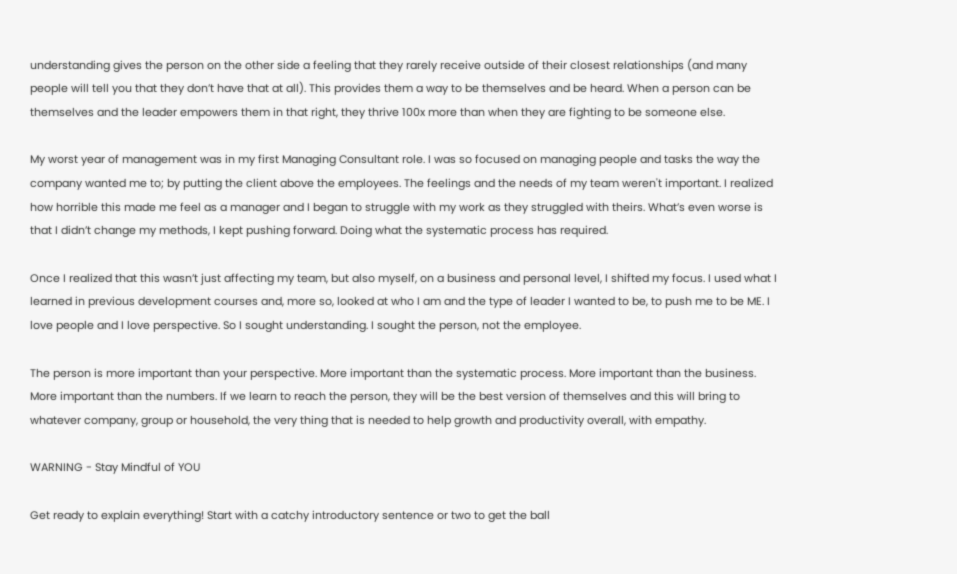understanding gives the person on the other side a feeling that they rarely receive outside of their closest relationships (and many people will tell you that they don’t have that at all). This provides them a way to be themselves and be heard. When a person can be themselves and the leader empowers them in that right, they thrive 100x more than when they are fighting to be someone else.

My worst year of management was in my first Managing Consultant role. I was so focused on managing people and tasks the way the company wanted me to; by putting the client above the employees. The feelings and the needs of my team weren't important. I realized how horrible this made me feel as a manager and I began to struggle with my work as they struggled with theirs. What’s even worse is that I didn’t change my methods, I kept pushing forward. Doing what the systematic process has required.

Once I realized that this wasn’t just affecting my team, but also myself, on a business and personal level, I shifted my focus. I used what I learned in previous development courses and, more so, looked at who I am and the type of leader I wanted to be, to push me to be ME. I love people and I love perspective. So I sought understanding. I sought the person, not the employee.

The person is more important than your perspective. More important than the systematic process. More important than the business. More important than the numbers. If we learn to reach the person, they will be the best version of themselves and this will bring to whatever company, group or household, the very thing that is needed to help growth and productivity overall, with empathy.

WARNING - Stay Mindful of YOU

Get ready to explain everything! Start with a catchy introductory sentence or two to get the ball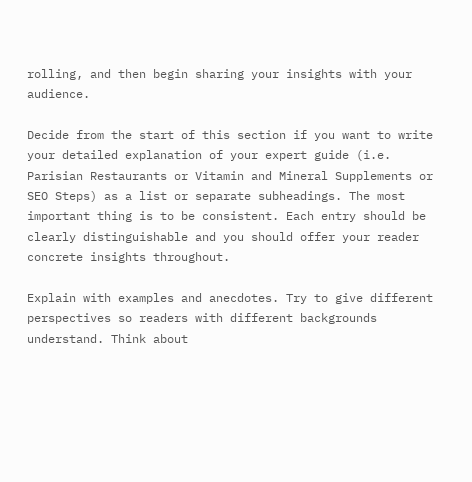rolling, and then begin sharing your insights with your audience.

Decide from the start of this section if you want to write your detailed explanation of your expert guide (i.e. Parisian Restaurants or Vitamin and Mineral Supplements or SEO Steps) as a list or separate subheadings. The most important thing is to be consistent. Each entry should be clearly distinguishable and you should offer your reader concrete insights throughout.

Explain with examples and anecdotes. Try to give different perspectives so readers with different backgrounds understand. Think about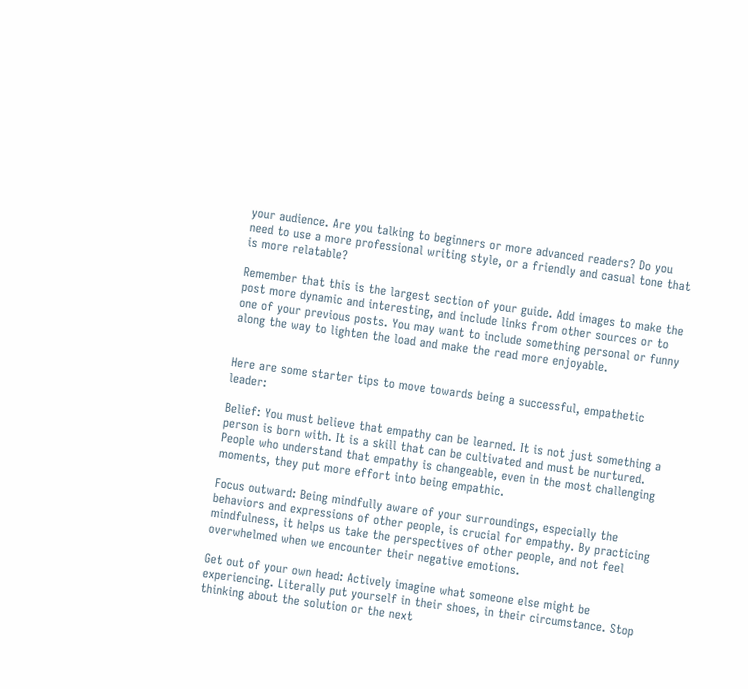your audience. Are you talking to beginners or more advanced readers? Do you need to use a more professional writing style, or a friendly and casual tone that is more relatable?

Remember that this is the largest section of your guide. Add images to make the post more dynamic and interesting, and include links from other sources or to one of your previous posts. You may want to include something personal or funny along the way to lighten the load and make the read more enjoyable.


Here are some starter tips to move towards being a successful, empathetic leader:

Belief: You must believe that empathy can be learned. It is not just something a person is born with. It is a skill that can be cultivated and must be nurtured. People who understand that empathy is changeable, even in the most challenging moments, they put more effort into being empathic.

Focus outward: Being mindfully aware of your surroundings, especially the behaviors and expressions of other people, is crucial for empathy. By practicing mindfulness, it helps us take the perspectives of other people, and not feel overwhelmed when we encounter their negative emotions.

Get out of your own head: Actively imagine what someone else might be experiencing. Literally put yourself in their shoes, in their circumstance. Stop thinking about the solution or the next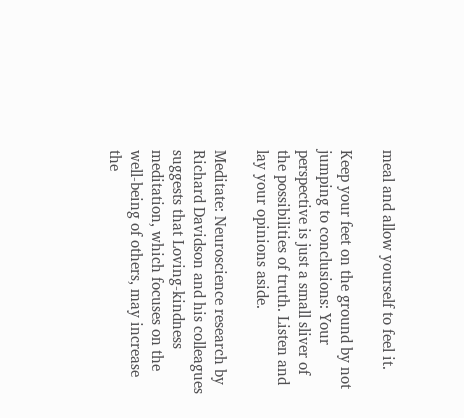meal and allow yourself to feel it.

Keep your feet on the ground by not jumping to conclusions: Your perspective is just a small sliver of the possibilities of truth. Listen and lay your opinions aside.

Meditate: Neuroscience research by Richard Davidson and his colleagues suggests that Loving-kindness meditation, which focuses on the well-being of others, may increase the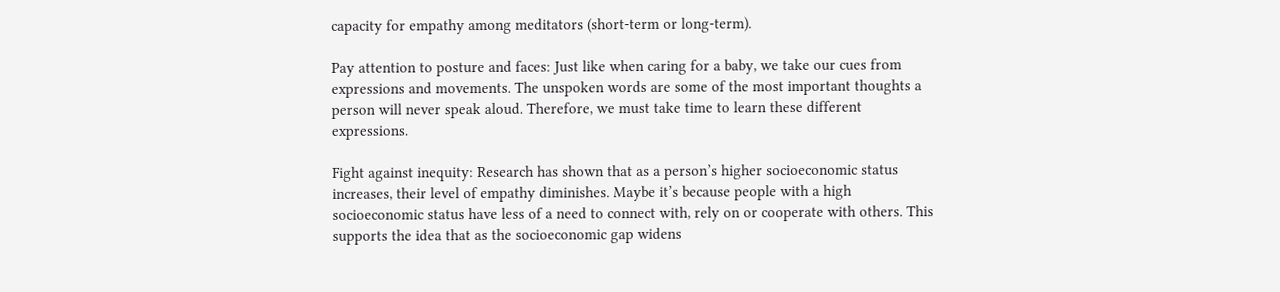capacity for empathy among meditators (short-term or long-term).

Pay attention to posture and faces: Just like when caring for a baby, we take our cues from expressions and movements. The unspoken words are some of the most important thoughts a person will never speak aloud. Therefore, we must take time to learn these different expressions.

Fight against inequity: Research has shown that as a person’s higher socioeconomic status increases, their level of empathy diminishes. Maybe it’s because people with a high socioeconomic status have less of a need to connect with, rely on or cooperate with others. This supports the idea that as the socioeconomic gap widens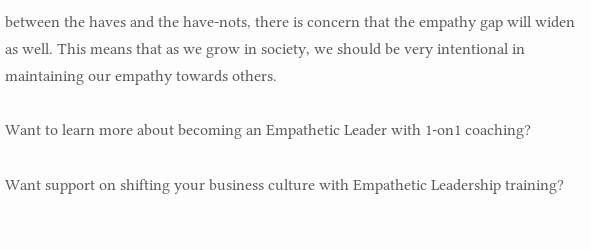between the haves and the have-nots, there is concern that the empathy gap will widen as well. This means that as we grow in society, we should be very intentional in maintaining our empathy towards others.

Want to learn more about becoming an Empathetic Leader with 1-on1 coaching?

Want support on shifting your business culture with Empathetic Leadership training?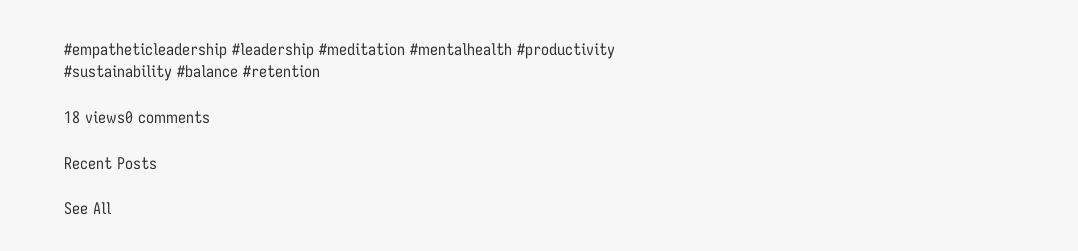#empatheticleadership #leadership #meditation #mentalhealth #productivity #sustainability #balance #retention

18 views0 comments

Recent Posts

See All